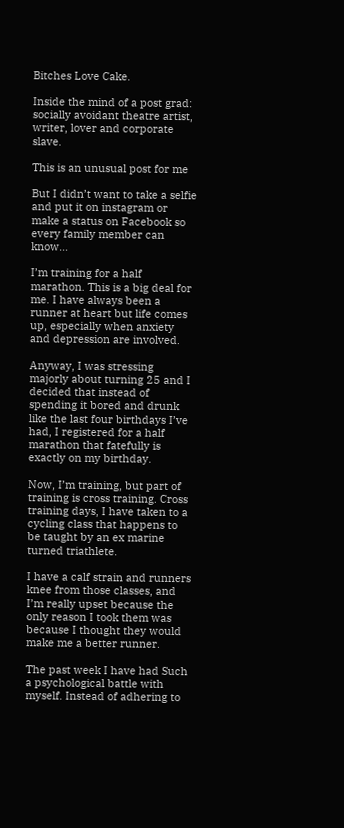Bitches Love Cake.

Inside the mind of a post grad: socially avoidant theatre artist, writer, lover and corporate slave.

This is an unusual post for me

But I didn’t want to take a selfie and put it on instagram or make a status on Facebook so every family member can know…

I’m training for a half marathon. This is a big deal for me. I have always been a runner at heart but life comes up, especially when anxiety and depression are involved.

Anyway, I was stressing majorly about turning 25 and I decided that instead of spending it bored and drunk like the last four birthdays I’ve had, I registered for a half marathon that fatefully is exactly on my birthday.

Now, I’m training, but part of training is cross training. Cross training days, I have taken to a cycling class that happens to be taught by an ex marine turned triathlete.

I have a calf strain and runners knee from those classes, and I’m really upset because the only reason I took them was because I thought they would make me a better runner.

The past week I have had Such a psychological battle with myself. Instead of adhering to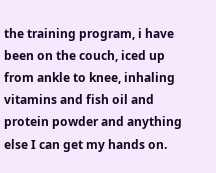the training program, i have been on the couch, iced up from ankle to knee, inhaling vitamins and fish oil and protein powder and anything else I can get my hands on.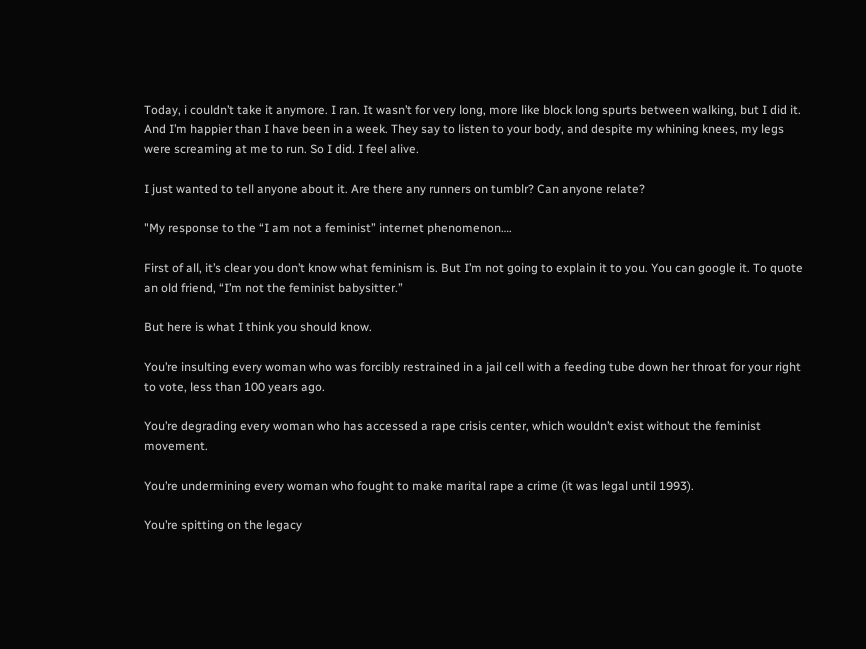Today, i couldn’t take it anymore. I ran. It wasn’t for very long, more like block long spurts between walking, but I did it. And I’m happier than I have been in a week. They say to listen to your body, and despite my whining knees, my legs were screaming at me to run. So I did. I feel alive.

I just wanted to tell anyone about it. Are there any runners on tumblr? Can anyone relate?

"My response to the “I am not a feminist” internet phenomenon….

First of all, it’s clear you don’t know what feminism is. But I’m not going to explain it to you. You can google it. To quote an old friend, “I’m not the feminist babysitter.”

But here is what I think you should know.

You’re insulting every woman who was forcibly restrained in a jail cell with a feeding tube down her throat for your right to vote, less than 100 years ago.

You’re degrading every woman who has accessed a rape crisis center, which wouldn’t exist without the feminist movement.

You’re undermining every woman who fought to make marital rape a crime (it was legal until 1993).

You’re spitting on the legacy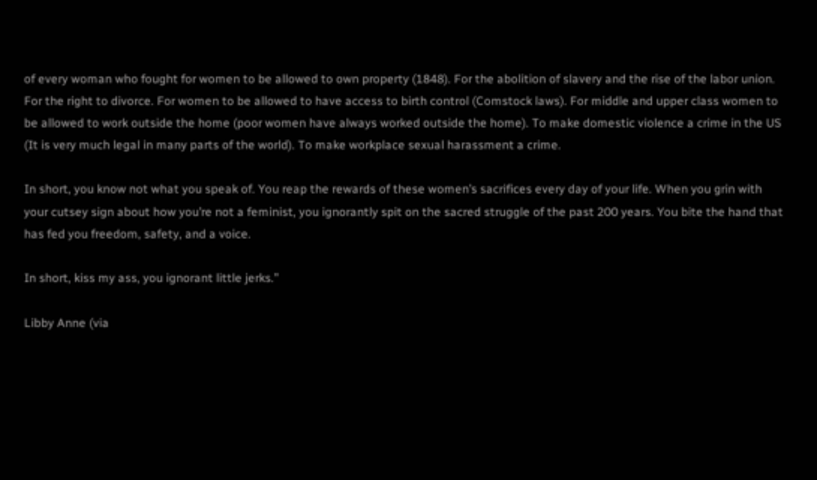of every woman who fought for women to be allowed to own property (1848). For the abolition of slavery and the rise of the labor union. For the right to divorce. For women to be allowed to have access to birth control (Comstock laws). For middle and upper class women to be allowed to work outside the home (poor women have always worked outside the home). To make domestic violence a crime in the US (It is very much legal in many parts of the world). To make workplace sexual harassment a crime.

In short, you know not what you speak of. You reap the rewards of these women’s sacrifices every day of your life. When you grin with your cutsey sign about how you’re not a feminist, you ignorantly spit on the sacred struggle of the past 200 years. You bite the hand that has fed you freedom, safety, and a voice.

In short, kiss my ass, you ignorant little jerks.”

Libby Anne (via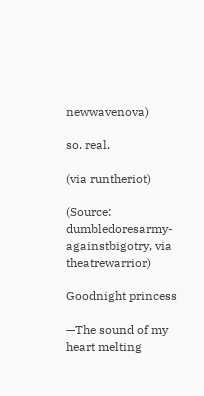newwavenova)

so. real.

(via runtheriot)

(Source: dumbledoresarmy-againstbigotry, via theatrewarrior)

Goodnight princess

—The sound of my heart melting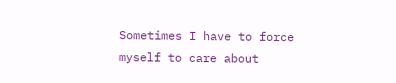Sometimes I have to force myself to care about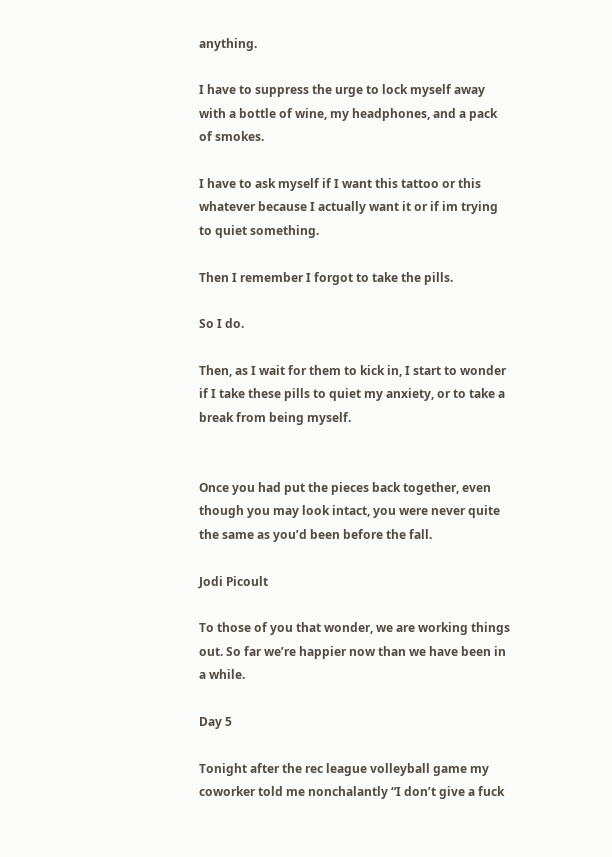anything.

I have to suppress the urge to lock myself away with a bottle of wine, my headphones, and a pack of smokes.

I have to ask myself if I want this tattoo or this whatever because I actually want it or if im trying to quiet something.

Then I remember I forgot to take the pills.

So I do.

Then, as I wait for them to kick in, I start to wonder if I take these pills to quiet my anxiety, or to take a break from being myself.


Once you had put the pieces back together, even though you may look intact, you were never quite the same as you’d been before the fall.

Jodi Picoult

To those of you that wonder, we are working things out. So far we’re happier now than we have been in a while.

Day 5

Tonight after the rec league volleyball game my coworker told me nonchalantly “I don’t give a fuck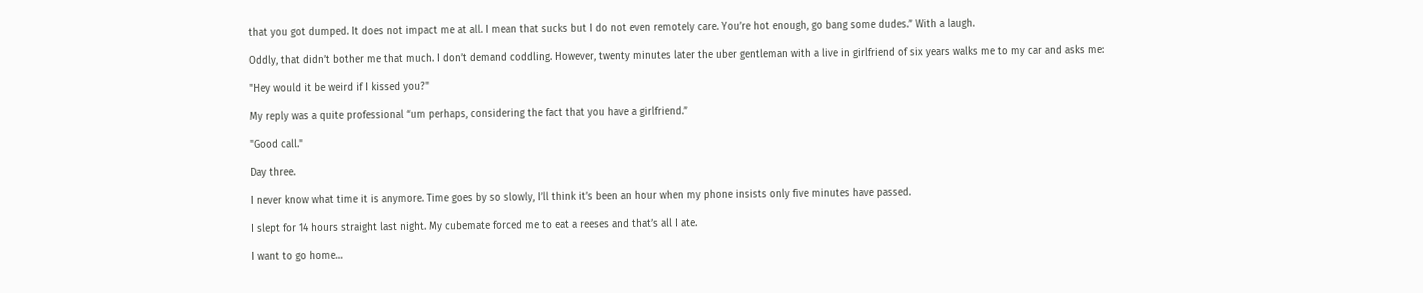that you got dumped. It does not impact me at all. I mean that sucks but I do not even remotely care. You’re hot enough, go bang some dudes.” With a laugh.

Oddly, that didn’t bother me that much. I don’t demand coddling. However, twenty minutes later the uber gentleman with a live in girlfriend of six years walks me to my car and asks me:

"Hey would it be weird if I kissed you?"

My reply was a quite professional “um perhaps, considering the fact that you have a girlfriend.”

"Good call."

Day three.

I never know what time it is anymore. Time goes by so slowly, I’ll think it’s been an hour when my phone insists only five minutes have passed.

I slept for 14 hours straight last night. My cubemate forced me to eat a reeses and that’s all I ate.

I want to go home…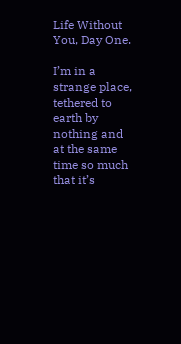Life Without You, Day One.

I’m in a strange place, tethered to earth by nothing and at the same time so much that it’s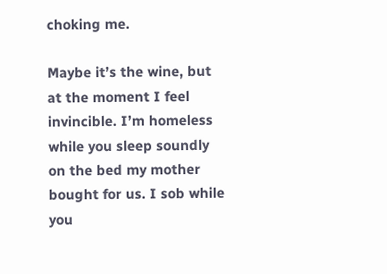choking me.

Maybe it’s the wine, but at the moment I feel invincible. I’m homeless while you sleep soundly on the bed my mother bought for us. I sob while you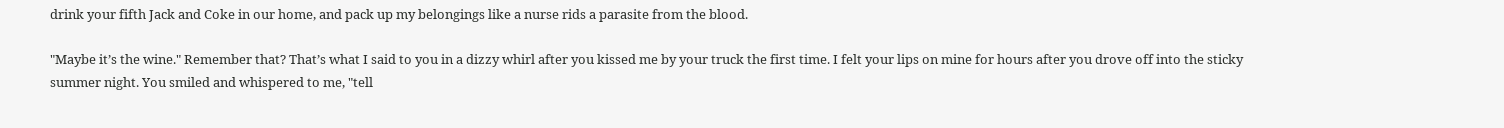drink your fifth Jack and Coke in our home, and pack up my belongings like a nurse rids a parasite from the blood.

"Maybe it’s the wine." Remember that? That’s what I said to you in a dizzy whirl after you kissed me by your truck the first time. I felt your lips on mine for hours after you drove off into the sticky summer night. You smiled and whispered to me, "tell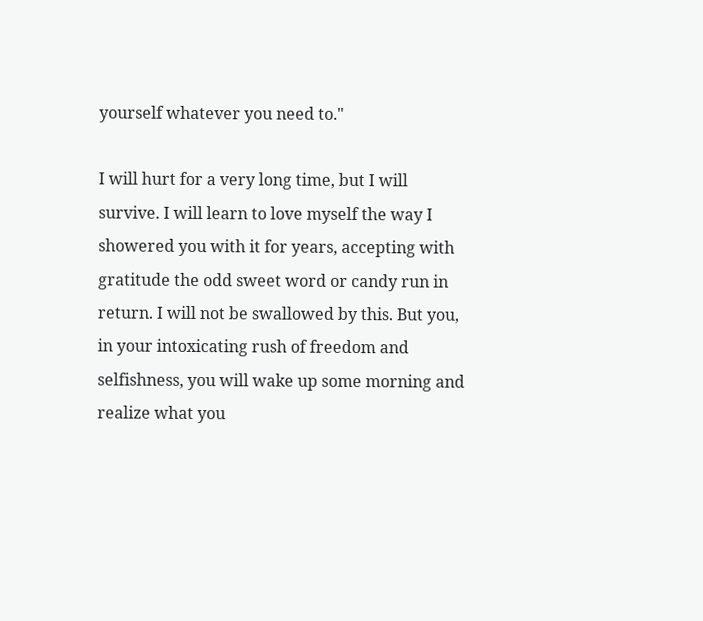yourself whatever you need to."

I will hurt for a very long time, but I will survive. I will learn to love myself the way I showered you with it for years, accepting with gratitude the odd sweet word or candy run in return. I will not be swallowed by this. But you, in your intoxicating rush of freedom and selfishness, you will wake up some morning and realize what you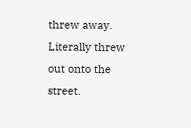threw away. Literally threw out onto the street.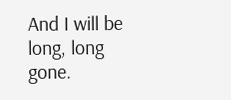And I will be long, long gone.